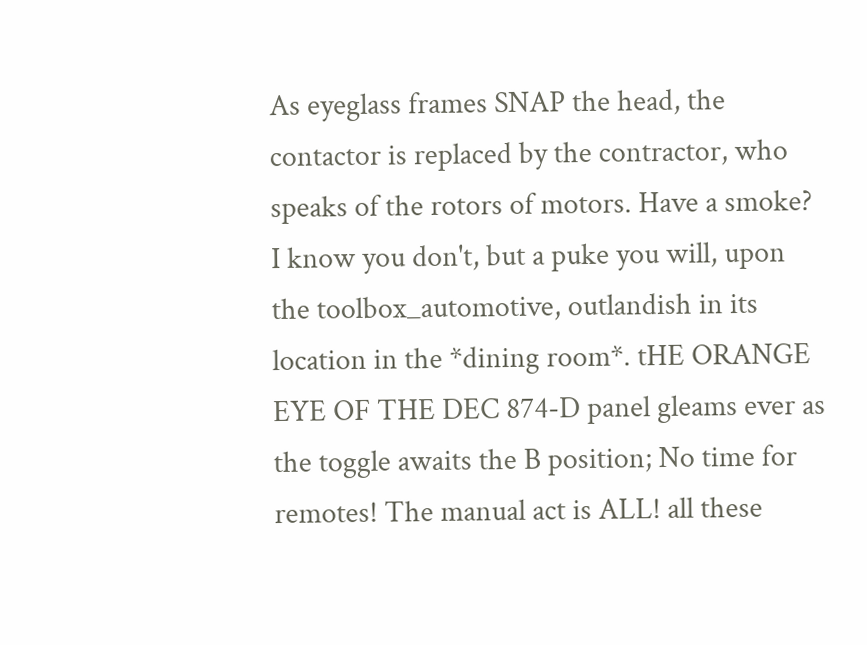As eyeglass frames SNAP the head, the contactor is replaced by the contractor, who speaks of the rotors of motors. Have a smoke? I know you don't, but a puke you will, upon the toolbox_automotive, outlandish in its location in the *dining room*. tHE ORANGE EYE OF THE DEC 874-D panel gleams ever as the toggle awaits the B position; No time for remotes! The manual act is ALL! all these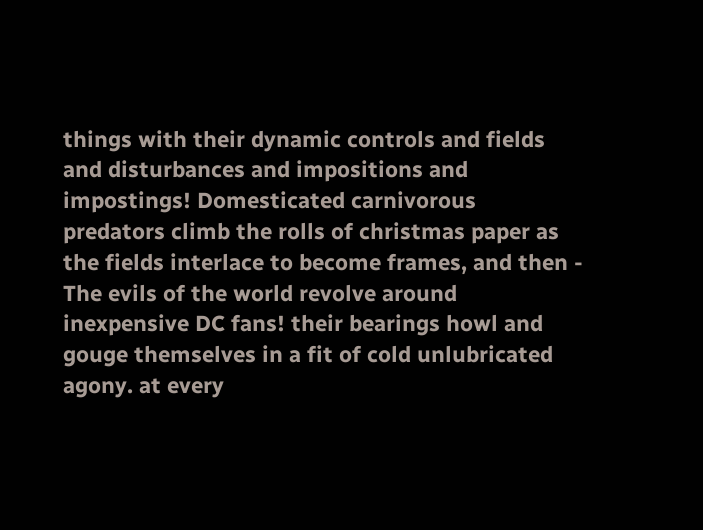things with their dynamic controls and fields and disturbances and impositions and impostings! Domesticated carnivorous predators climb the rolls of christmas paper as the fields interlace to become frames, and then - The evils of the world revolve around inexpensive DC fans! their bearings howl and gouge themselves in a fit of cold unlubricated agony. at every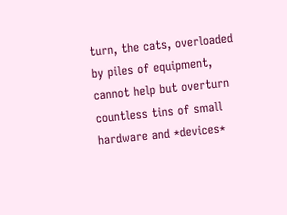turn, the cats, overloaded by piles of equipment, cannot help but overturn countless tins of small hardware and *devices*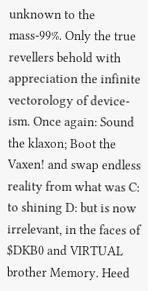unknown to the mass-99%. Only the true revellers behold with appreciation the infinite vectorology of device-ism. Once again: Sound the klaxon; Boot the Vaxen! and swap endless reality from what was C: to shining D: but is now irrelevant, in the faces of $DKB0 and VIRTUAL brother Memory. Heed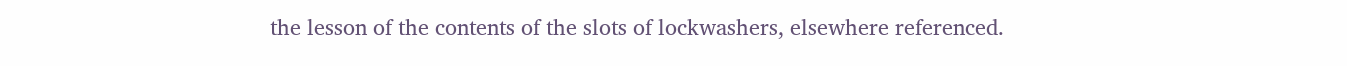the lesson of the contents of the slots of lockwashers, elsewhere referenced.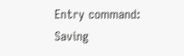Entry command: Saving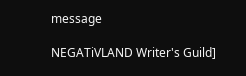message

NEGATiVLAND Writer's Guild]